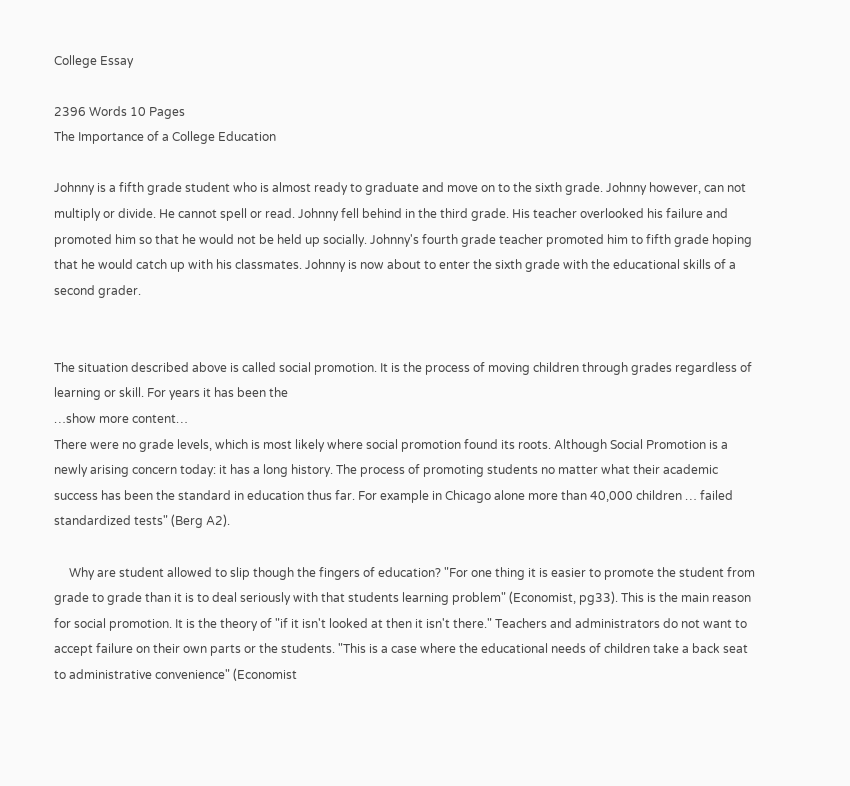College Essay

2396 Words 10 Pages
The Importance of a College Education

Johnny is a fifth grade student who is almost ready to graduate and move on to the sixth grade. Johnny however, can not multiply or divide. He cannot spell or read. Johnny fell behind in the third grade. His teacher overlooked his failure and promoted him so that he would not be held up socially. Johnny's fourth grade teacher promoted him to fifth grade hoping that he would catch up with his classmates. Johnny is now about to enter the sixth grade with the educational skills of a second grader.


The situation described above is called social promotion. It is the process of moving children through grades regardless of learning or skill. For years it has been the
…show more content…
There were no grade levels, which is most likely where social promotion found its roots. Although Social Promotion is a newly arising concern today: it has a long history. The process of promoting students no matter what their academic success has been the standard in education thus far. For example in Chicago alone more than 40,000 children … failed standardized tests" (Berg A2).

     Why are student allowed to slip though the fingers of education? "For one thing it is easier to promote the student from grade to grade than it is to deal seriously with that students learning problem" (Economist, pg33). This is the main reason for social promotion. It is the theory of "if it isn't looked at then it isn't there." Teachers and administrators do not want to accept failure on their own parts or the students. "This is a case where the educational needs of children take a back seat to administrative convenience" (Economist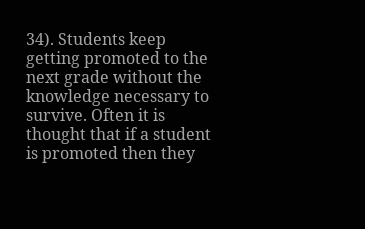34). Students keep getting promoted to the next grade without the knowledge necessary to survive. Often it is thought that if a student is promoted then they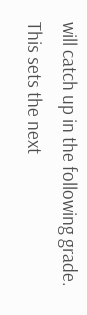will catch up in the following grade. This sets the next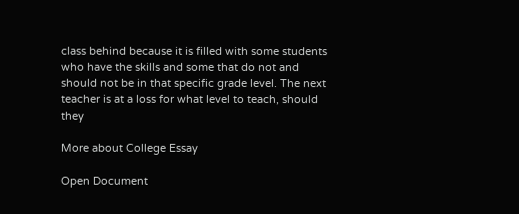class behind because it is filled with some students who have the skills and some that do not and should not be in that specific grade level. The next teacher is at a loss for what level to teach, should they

More about College Essay

Open Document